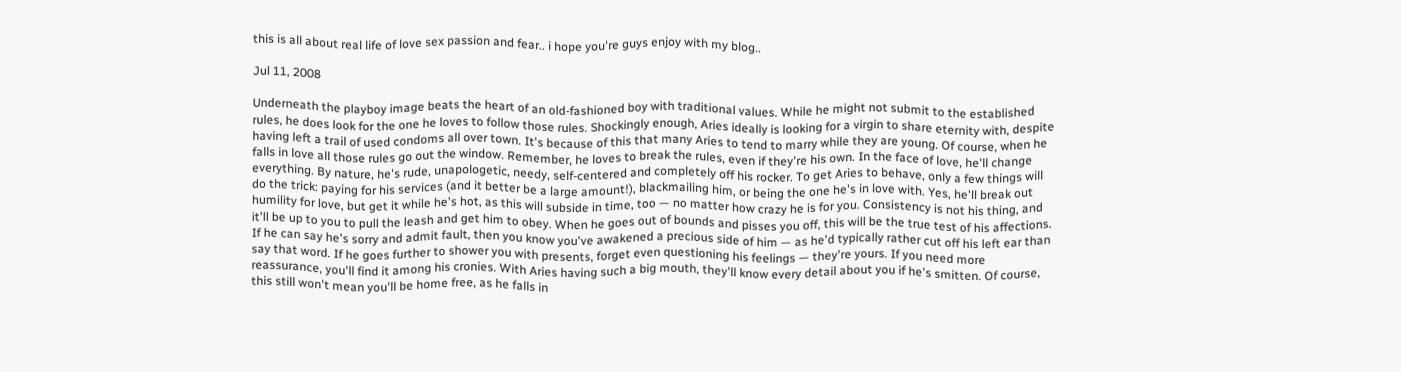this is all about real life of love sex passion and fear.. i hope you're guys enjoy with my blog..

Jul 11, 2008

Underneath the playboy image beats the heart of an old-fashioned boy with traditional values. While he might not submit to the established rules, he does look for the one he loves to follow those rules. Shockingly enough, Aries ideally is looking for a virgin to share eternity with, despite having left a trail of used condoms all over town. It's because of this that many Aries to tend to marry while they are young. Of course, when he falls in love all those rules go out the window. Remember, he loves to break the rules, even if they're his own. In the face of love, he'll change everything. By nature, he's rude, unapologetic, needy, self-centered and completely off his rocker. To get Aries to behave, only a few things will do the trick: paying for his services (and it better be a large amount!), blackmailing him, or being the one he's in love with. Yes, he'll break out humility for love, but get it while he's hot, as this will subside in time, too — no matter how crazy he is for you. Consistency is not his thing, and it'll be up to you to pull the leash and get him to obey. When he goes out of bounds and pisses you off, this will be the true test of his affections. If he can say he's sorry and admit fault, then you know you've awakened a precious side of him — as he'd typically rather cut off his left ear than say that word. If he goes further to shower you with presents, forget even questioning his feelings — they're yours. If you need more reassurance, you'll find it among his cronies. With Aries having such a big mouth, they'll know every detail about you if he's smitten. Of course, this still won't mean you'll be home free, as he falls in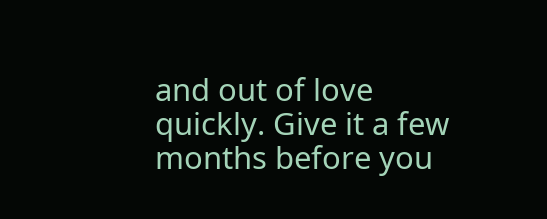and out of love quickly. Give it a few months before you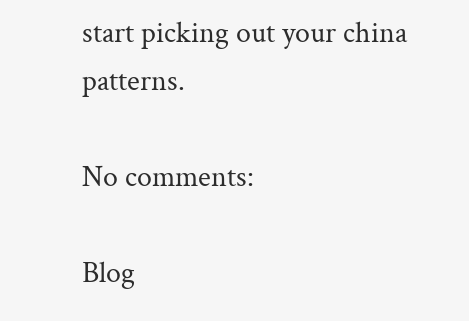start picking out your china patterns.

No comments:

Blog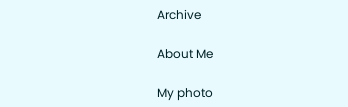Archive

About Me

My photo